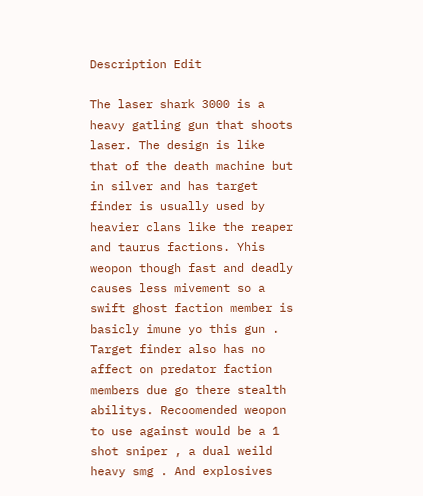Description Edit

The laser shark 3000 is a heavy gatling gun that shoots laser. The design is like that of the death machine but in silver and has target finder is usually used by heavier clans like the reaper and taurus factions. Yhis weopon though fast and deadly causes less mivement so a swift ghost faction member is basicly imune yo this gun . Target finder also has no affect on predator faction members due go there stealth abilitys. Recoomended weopon to use against would be a 1 shot sniper , a dual weild heavy smg . And explosives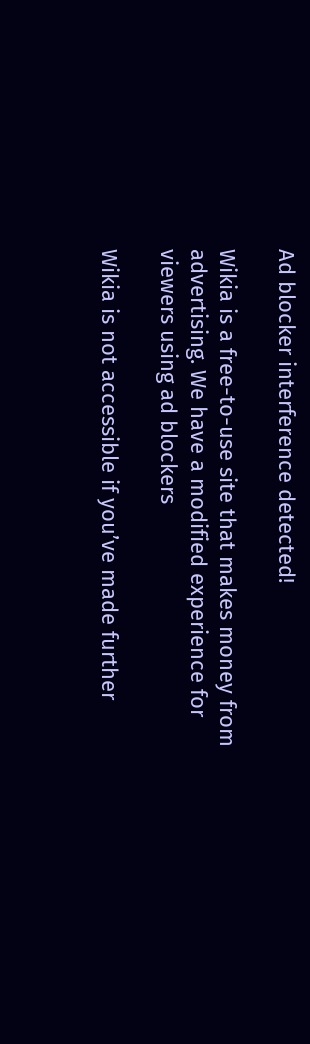Ad blocker interference detected!

Wikia is a free-to-use site that makes money from advertising. We have a modified experience for viewers using ad blockers

Wikia is not accessible if you’ve made further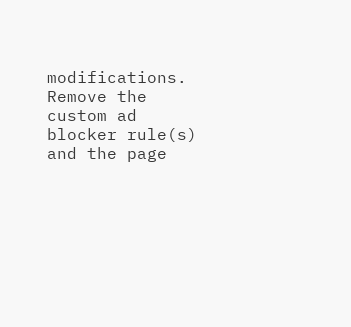modifications. Remove the custom ad blocker rule(s) and the page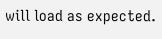will load as expected.